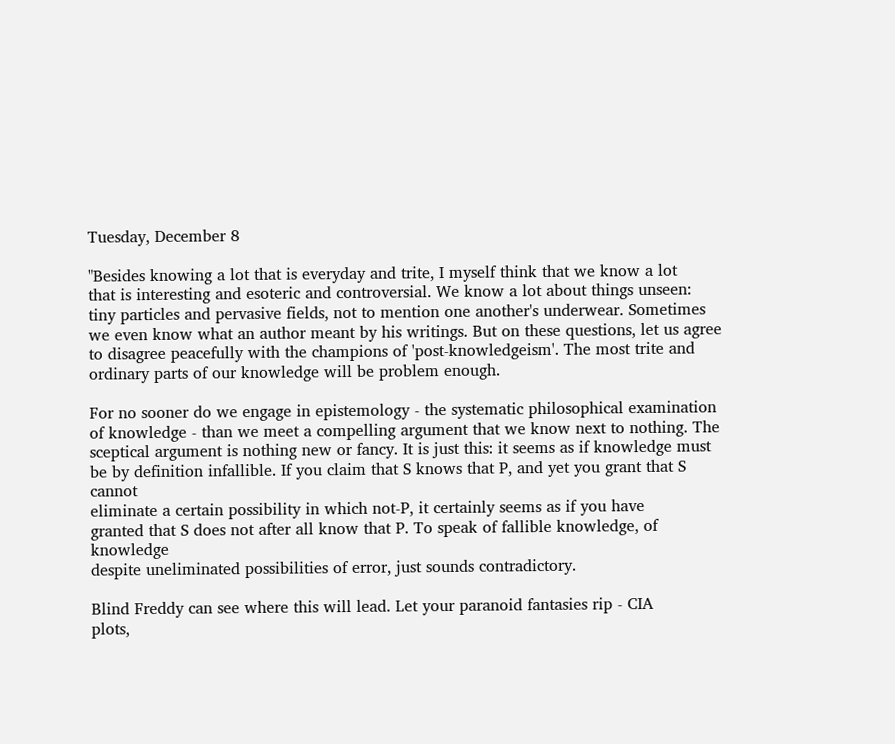Tuesday, December 8

"Besides knowing a lot that is everyday and trite, I myself think that we know a lot
that is interesting and esoteric and controversial. We know a lot about things unseen:
tiny particles and pervasive fields, not to mention one another's underwear. Sometimes
we even know what an author meant by his writings. But on these questions, let us agree
to disagree peacefully with the champions of 'post-knowledgeism'. The most trite and
ordinary parts of our knowledge will be problem enough.

For no sooner do we engage in epistemology - the systematic philosophical examination
of knowledge - than we meet a compelling argument that we know next to nothing. The
sceptical argument is nothing new or fancy. It is just this: it seems as if knowledge must
be by definition infallible. If you claim that S knows that P, and yet you grant that S cannot
eliminate a certain possibility in which not-P, it certainly seems as if you have
granted that S does not after all know that P. To speak of fallible knowledge, of knowledge
despite uneliminated possibilities of error, just sounds contradictory.

Blind Freddy can see where this will lead. Let your paranoid fantasies rip - CIA
plots,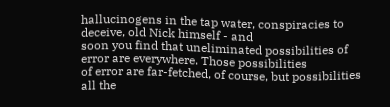hallucinogens in the tap water, conspiracies to deceive, old Nick himself - and
soon you find that uneliminated possibilities of error are everywhere. Those possibilities
of error are far-fetched, of course, but possibilities all the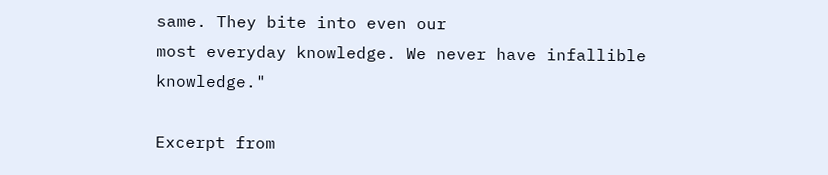same. They bite into even our
most everyday knowledge. We never have infallible knowledge."

Excerpt from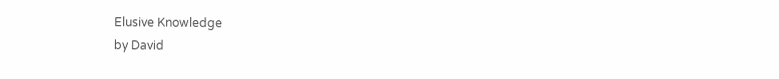Elusive Knowledge
by David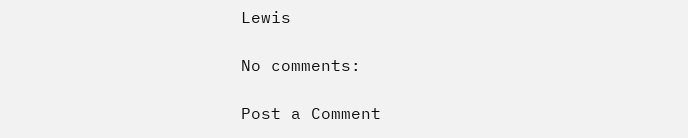Lewis

No comments:

Post a Comment